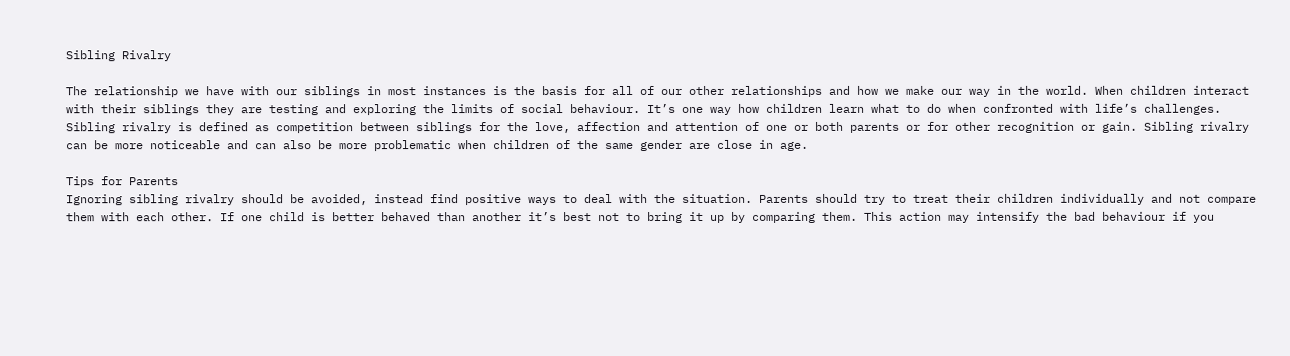Sibling Rivalry

The relationship we have with our siblings in most instances is the basis for all of our other relationships and how we make our way in the world. When children interact with their siblings they are testing and exploring the limits of social behaviour. It’s one way how children learn what to do when confronted with life’s challenges. Sibling rivalry is defined as competition between siblings for the love, affection and attention of one or both parents or for other recognition or gain. Sibling rivalry can be more noticeable and can also be more problematic when children of the same gender are close in age.

Tips for Parents
Ignoring sibling rivalry should be avoided, instead find positive ways to deal with the situation. Parents should try to treat their children individually and not compare them with each other. If one child is better behaved than another it’s best not to bring it up by comparing them. This action may intensify the bad behaviour if you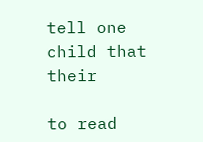tell one child that their

to read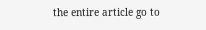the entire article go to